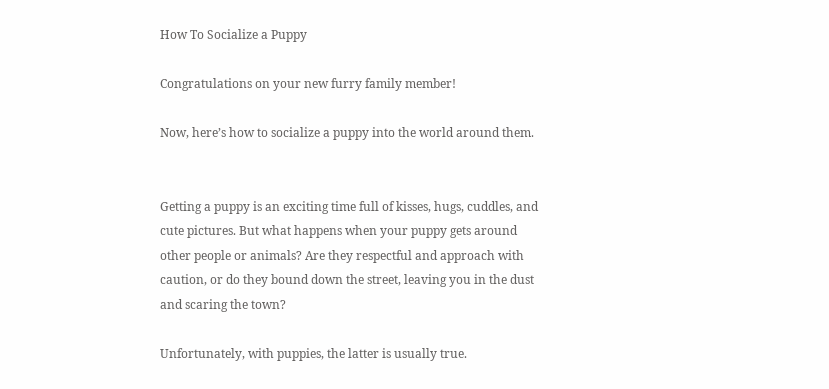How To Socialize a Puppy

Congratulations on your new furry family member!

Now, here’s how to socialize a puppy into the world around them.


Getting a puppy is an exciting time full of kisses, hugs, cuddles, and cute pictures. But what happens when your puppy gets around other people or animals? Are they respectful and approach with caution, or do they bound down the street, leaving you in the dust and scaring the town?

Unfortunately, with puppies, the latter is usually true.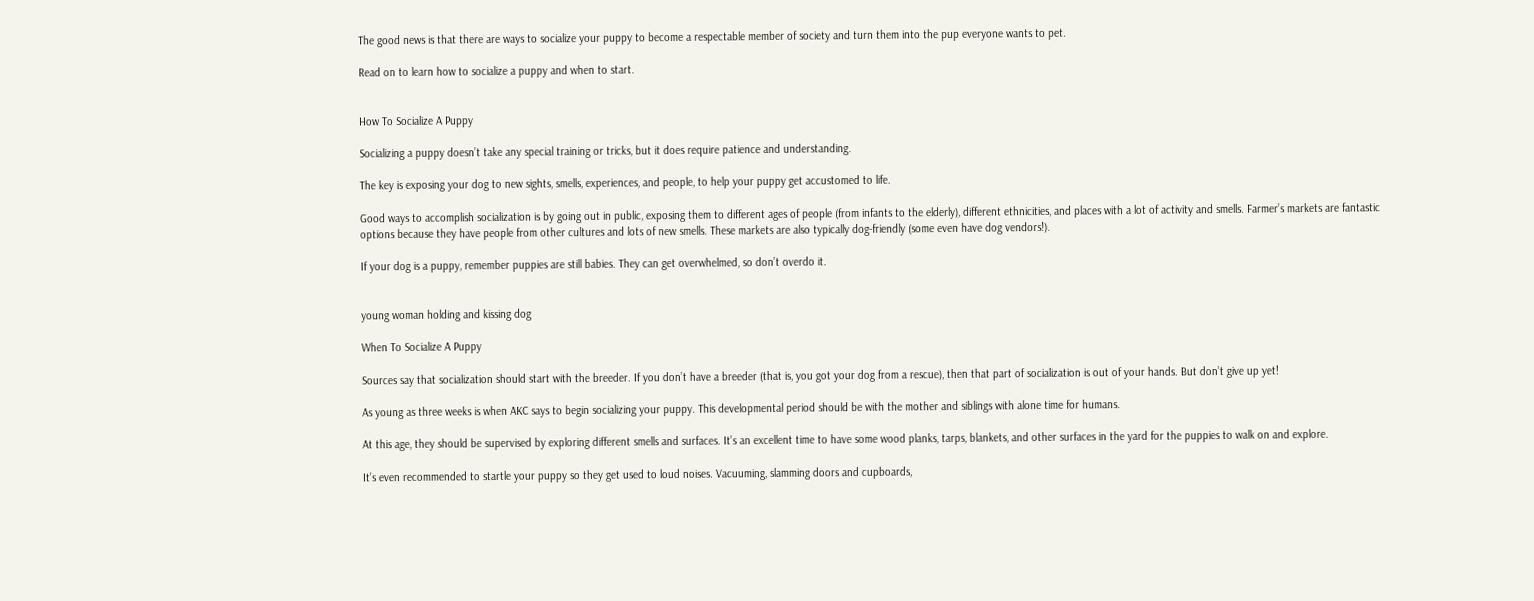The good news is that there are ways to socialize your puppy to become a respectable member of society and turn them into the pup everyone wants to pet.

Read on to learn how to socialize a puppy and when to start.


How To Socialize A Puppy

Socializing a puppy doesn’t take any special training or tricks, but it does require patience and understanding.

The key is exposing your dog to new sights, smells, experiences, and people, to help your puppy get accustomed to life.

Good ways to accomplish socialization is by going out in public, exposing them to different ages of people (from infants to the elderly), different ethnicities, and places with a lot of activity and smells. Farmer’s markets are fantastic options because they have people from other cultures and lots of new smells. These markets are also typically dog-friendly (some even have dog vendors!).

If your dog is a puppy, remember puppies are still babies. They can get overwhelmed, so don’t overdo it.


young woman holding and kissing dog

When To Socialize A Puppy

Sources say that socialization should start with the breeder. If you don’t have a breeder (that is, you got your dog from a rescue), then that part of socialization is out of your hands. But don’t give up yet!

As young as three weeks is when AKC says to begin socializing your puppy. This developmental period should be with the mother and siblings with alone time for humans.

At this age, they should be supervised by exploring different smells and surfaces. It’s an excellent time to have some wood planks, tarps, blankets, and other surfaces in the yard for the puppies to walk on and explore.

It’s even recommended to startle your puppy so they get used to loud noises. Vacuuming, slamming doors and cupboards,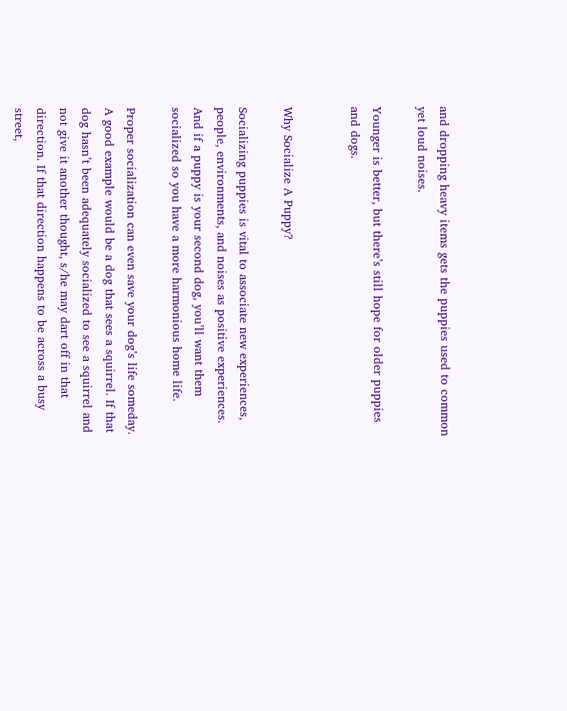and dropping heavy items gets the puppies used to common yet loud noises.

Younger is better, but there’s still hope for older puppies and dogs.


Why Socialize A Puppy?

Socializing puppies is vital to associate new experiences, people, environments, and noises as positive experiences. And if a puppy is your second dog, you’ll want them socialized so you have a more harmonious home life.

Proper socialization can even save your dog’s life someday. A good example would be a dog that sees a squirrel. If that dog hasn’t been adequately socialized to see a squirrel and not give it another thought, s/he may dart off in that direction. If that direction happens to be across a busy street,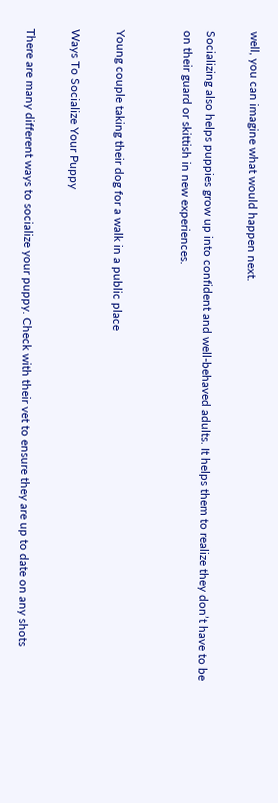well, you can imagine what would happen next.

Socializing also helps puppies grow up into confident and well-behaved adults. It helps them to realize they don’t have to be on their guard or skittish in new experiences.


Young couple taking their dog for a walk in a public place

Ways To Socialize Your Puppy

There are many different ways to socialize your puppy. Check with their vet to ensure they are up to date on any shots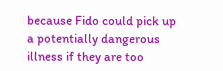because Fido could pick up a potentially dangerous illness if they are too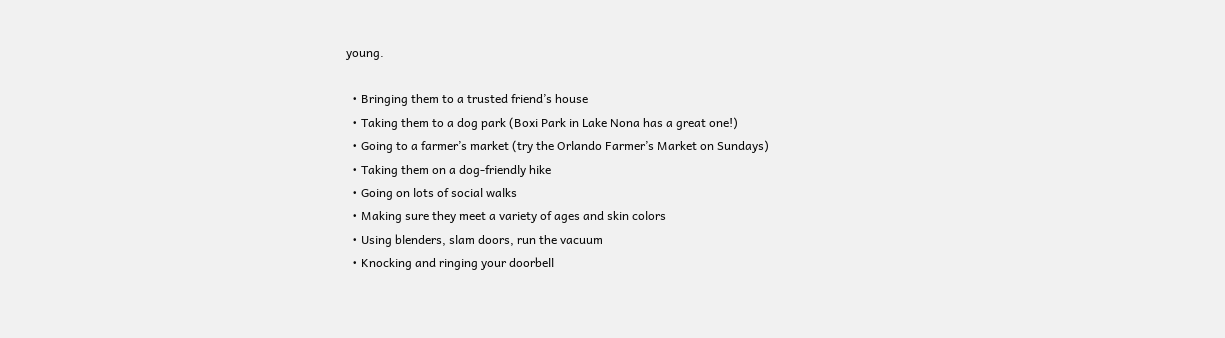young.

  • Bringing them to a trusted friend’s house
  • Taking them to a dog park (Boxi Park in Lake Nona has a great one!)
  • Going to a farmer’s market (try the Orlando Farmer’s Market on Sundays)
  • Taking them on a dog-friendly hike
  • Going on lots of social walks
  • Making sure they meet a variety of ages and skin colors
  • Using blenders, slam doors, run the vacuum
  • Knocking and ringing your doorbell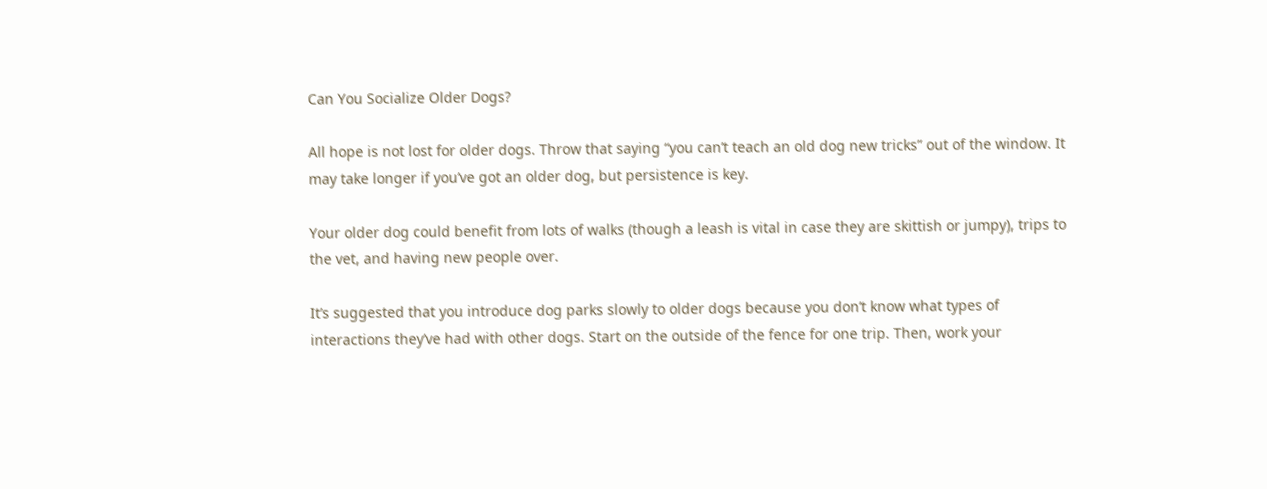Can You Socialize Older Dogs?

All hope is not lost for older dogs. Throw that saying “you can’t teach an old dog new tricks” out of the window. It may take longer if you’ve got an older dog, but persistence is key.

Your older dog could benefit from lots of walks (though a leash is vital in case they are skittish or jumpy), trips to the vet, and having new people over.

It’s suggested that you introduce dog parks slowly to older dogs because you don’t know what types of interactions they’ve had with other dogs. Start on the outside of the fence for one trip. Then, work your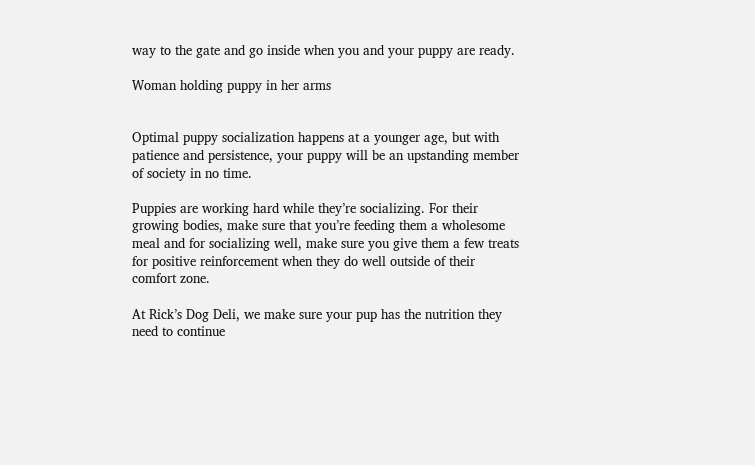way to the gate and go inside when you and your puppy are ready.

Woman holding puppy in her arms


Optimal puppy socialization happens at a younger age, but with patience and persistence, your puppy will be an upstanding member of society in no time.

Puppies are working hard while they’re socializing. For their growing bodies, make sure that you’re feeding them a wholesome meal and for socializing well, make sure you give them a few treats for positive reinforcement when they do well outside of their comfort zone.

At Rick’s Dog Deli, we make sure your pup has the nutrition they need to continue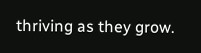thriving as they grow.